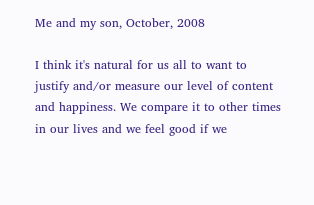Me and my son, October, 2008

I think it's natural for us all to want to justify and/or measure our level of content and happiness. We compare it to other times in our lives and we feel good if we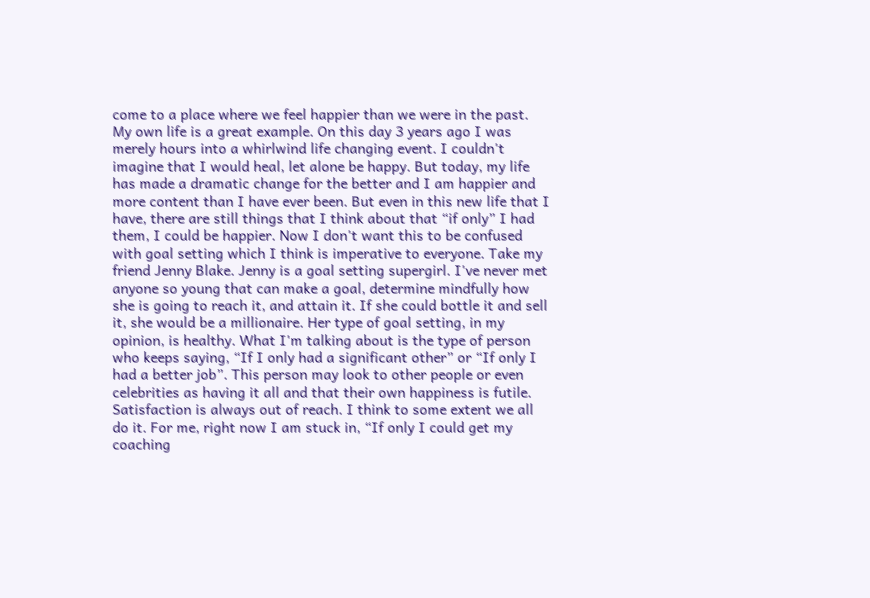come to a place where we feel happier than we were in the past. My own life is a great example. On this day 3 years ago I was merely hours into a whirlwind life changing event. I couldn't imagine that I would heal, let alone be happy. But today, my life has made a dramatic change for the better and I am happier and more content than I have ever been. But even in this new life that I have, there are still things that I think about that “if only” I had them, I could be happier. Now I don't want this to be confused with goal setting which I think is imperative to everyone. Take my friend Jenny Blake. Jenny is a goal setting supergirl. I've never met anyone so young that can make a goal, determine mindfully how she is going to reach it, and attain it. If she could bottle it and sell it, she would be a millionaire. Her type of goal setting, in my opinion, is healthy. What I'm talking about is the type of person who keeps saying, “If I only had a significant other” or “If only I had a better job”. This person may look to other people or even celebrities as having it all and that their own happiness is futile. Satisfaction is always out of reach. I think to some extent we all do it. For me, right now I am stuck in, “If only I could get my coaching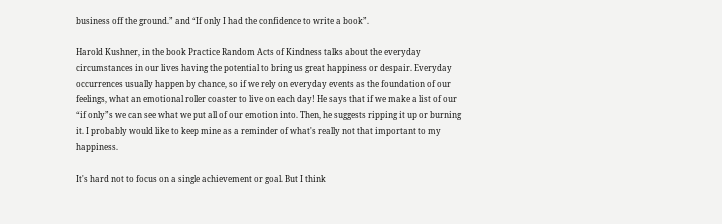business off the ground.” and “If only I had the confidence to write a book”.

Harold Kushner, in the book Practice Random Acts of Kindness talks about the everyday circumstances in our lives having the potential to bring us great happiness or despair. Everyday occurrences usually happen by chance, so if we rely on everyday events as the foundation of our feelings, what an emotional roller coaster to live on each day! He says that if we make a list of our “if only”s we can see what we put all of our emotion into. Then, he suggests ripping it up or burning it. I probably would like to keep mine as a reminder of what's really not that important to my happiness.

It's hard not to focus on a single achievement or goal. But I think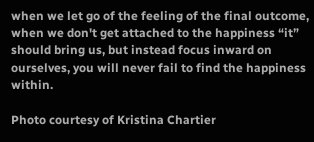when we let go of the feeling of the final outcome, when we don't get attached to the happiness “it” should bring us, but instead focus inward on ourselves, you will never fail to find the happiness within.

Photo courtesy of Kristina Chartier